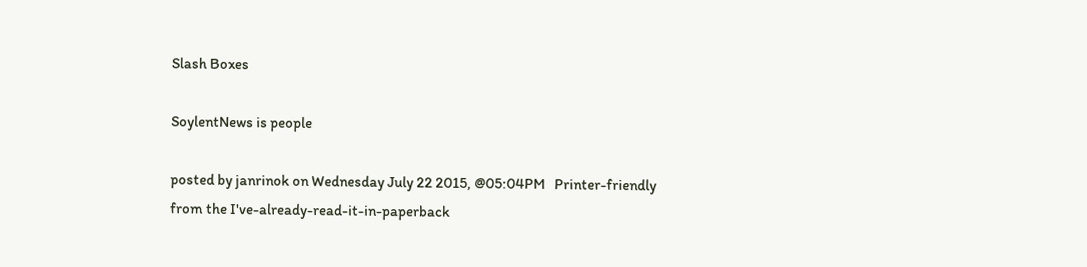Slash Boxes

SoylentNews is people

posted by janrinok on Wednesday July 22 2015, @05:04PM   Printer-friendly
from the I've-already-read-it-in-paperback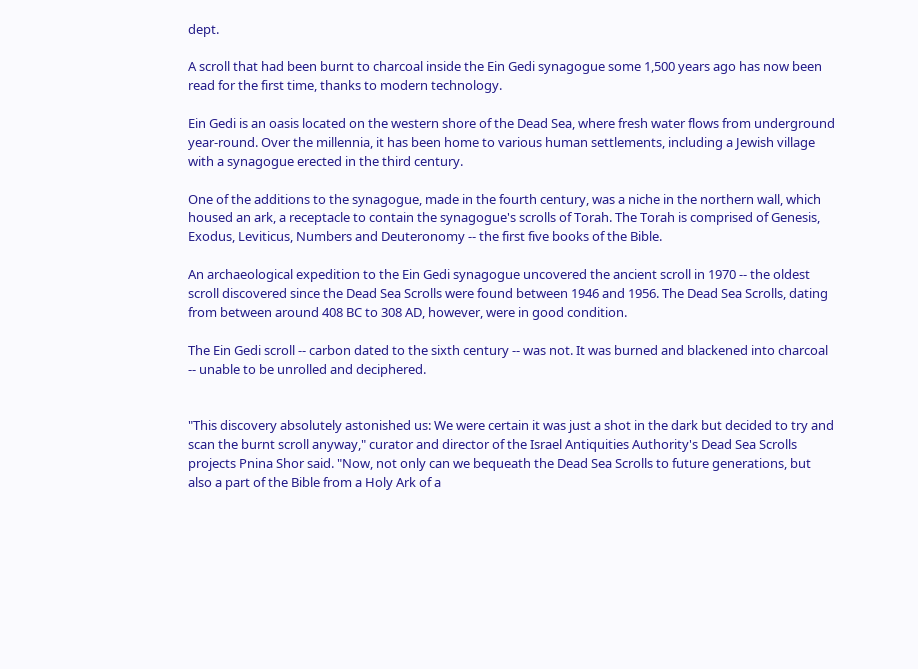dept.

A scroll that had been burnt to charcoal inside the Ein Gedi synagogue some 1,500 years ago has now been read for the first time, thanks to modern technology.

Ein Gedi is an oasis located on the western shore of the Dead Sea, where fresh water flows from underground year-round. Over the millennia, it has been home to various human settlements, including a Jewish village with a synagogue erected in the third century.

One of the additions to the synagogue, made in the fourth century, was a niche in the northern wall, which housed an ark, a receptacle to contain the synagogue's scrolls of Torah. The Torah is comprised of Genesis, Exodus, Leviticus, Numbers and Deuteronomy -- the first five books of the Bible.

An archaeological expedition to the Ein Gedi synagogue uncovered the ancient scroll in 1970 -- the oldest scroll discovered since the Dead Sea Scrolls were found between 1946 and 1956. The Dead Sea Scrolls, dating from between around 408 BC to 308 AD, however, were in good condition.

The Ein Gedi scroll -- carbon dated to the sixth century -- was not. It was burned and blackened into charcoal -- unable to be unrolled and deciphered.


"This discovery absolutely astonished us: We were certain it was just a shot in the dark but decided to try and scan the burnt scroll anyway," curator and director of the Israel Antiquities Authority's Dead Sea Scrolls projects Pnina Shor said. "Now, not only can we bequeath the Dead Sea Scrolls to future generations, but also a part of the Bible from a Holy Ark of a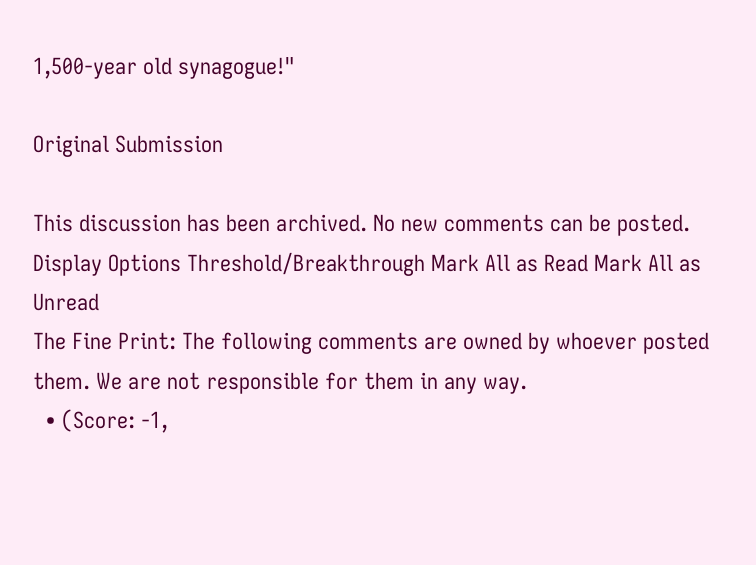1,500-year old synagogue!"

Original Submission

This discussion has been archived. No new comments can be posted.
Display Options Threshold/Breakthrough Mark All as Read Mark All as Unread
The Fine Print: The following comments are owned by whoever posted them. We are not responsible for them in any way.
  • (Score: -1,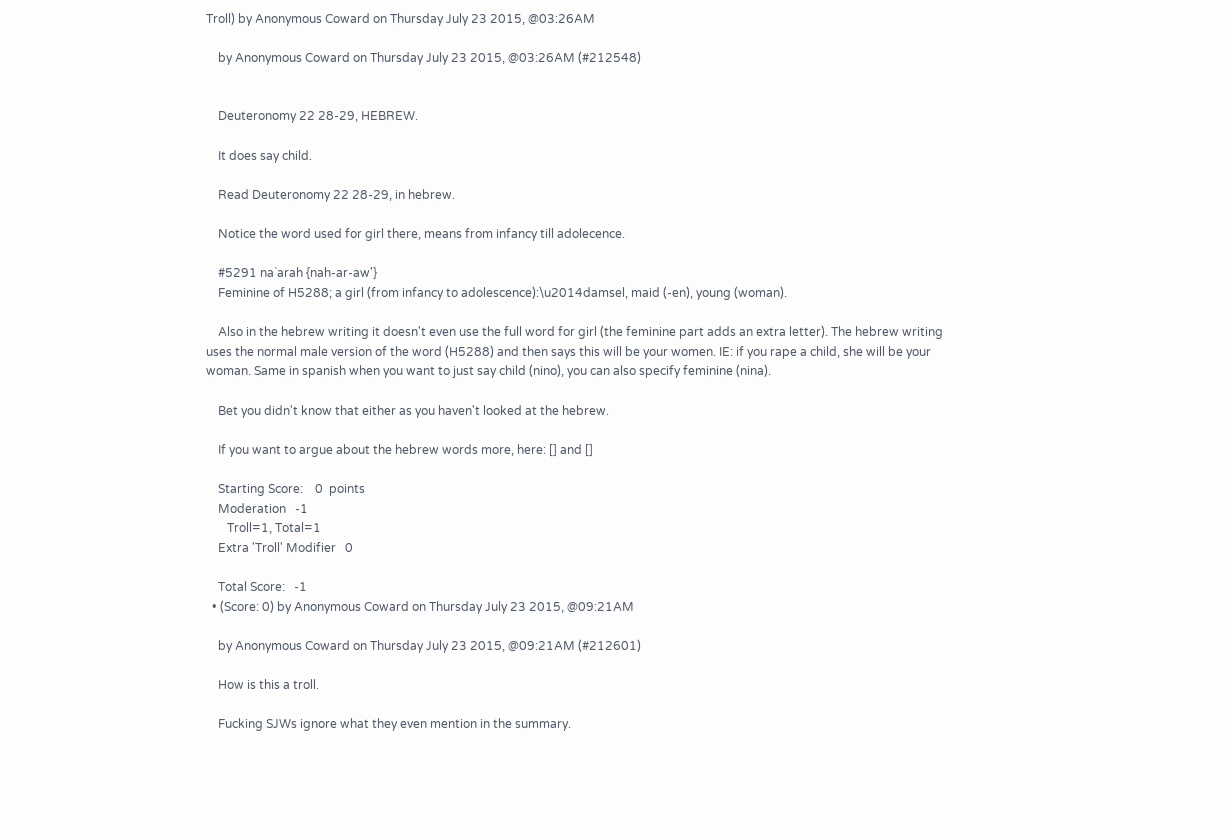Troll) by Anonymous Coward on Thursday July 23 2015, @03:26AM

    by Anonymous Coward on Thursday July 23 2015, @03:26AM (#212548)


    Deuteronomy 22 28-29, HEBREW.

    It does say child.

    Read Deuteronomy 22 28-29, in hebrew.

    Notice the word used for girl there, means from infancy till adolecence.

    #5291 na`arah {nah-ar-aw'}
    Feminine of H5288; a girl (from infancy to adolescence):\u2014damsel, maid (-en), young (woman).

    Also in the hebrew writing it doesn't even use the full word for girl (the feminine part adds an extra letter). The hebrew writing uses the normal male version of the word (H5288) and then says this will be your women. IE: if you rape a child, she will be your woman. Same in spanish when you want to just say child (nino), you can also specify feminine (nina).

    Bet you didn't know that either as you haven't looked at the hebrew.

    If you want to argue about the hebrew words more, here: [] and []

    Starting Score:    0  points
    Moderation   -1
       Troll=1, Total=1
    Extra 'Troll' Modifier   0

    Total Score:   -1
  • (Score: 0) by Anonymous Coward on Thursday July 23 2015, @09:21AM

    by Anonymous Coward on Thursday July 23 2015, @09:21AM (#212601)

    How is this a troll.

    Fucking SJWs ignore what they even mention in the summary.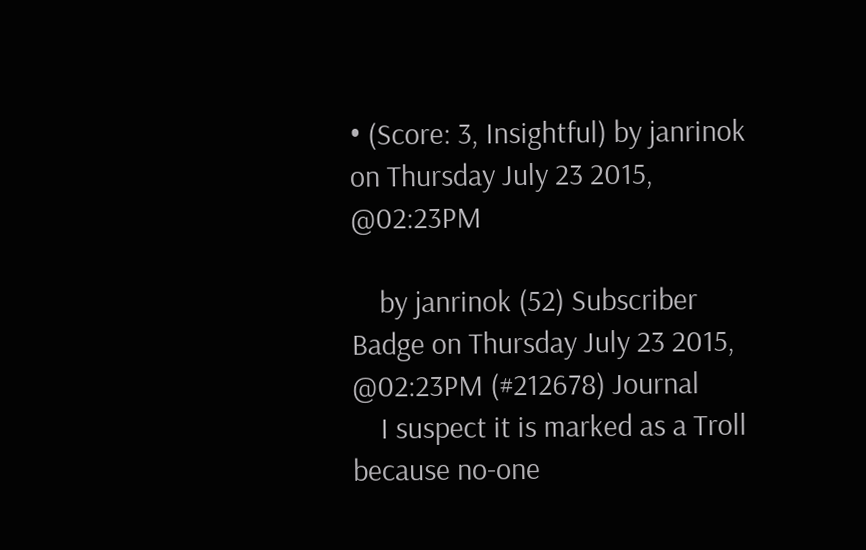• (Score: 3, Insightful) by janrinok on Thursday July 23 2015, @02:23PM

    by janrinok (52) Subscriber Badge on Thursday July 23 2015, @02:23PM (#212678) Journal
    I suspect it is marked as a Troll because no-one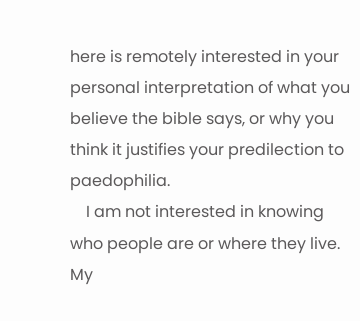here is remotely interested in your personal interpretation of what you believe the bible says, or why you think it justifies your predilection to paedophilia.
    I am not interested in knowing who people are or where they live. My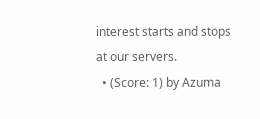interest starts and stops at our servers.
  • (Score: 1) by Azuma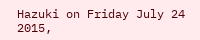Hazuki on Friday July 24 2015,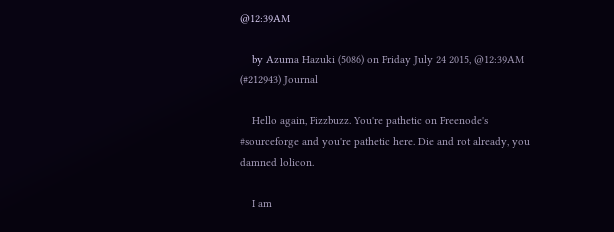@12:39AM

    by Azuma Hazuki (5086) on Friday July 24 2015, @12:39AM (#212943) Journal

    Hello again, Fizzbuzz. You're pathetic on Freenode's #sourceforge and you're pathetic here. Die and rot already, you damned lolicon.

    I am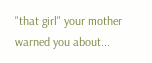"that girl" your mother warned you about...